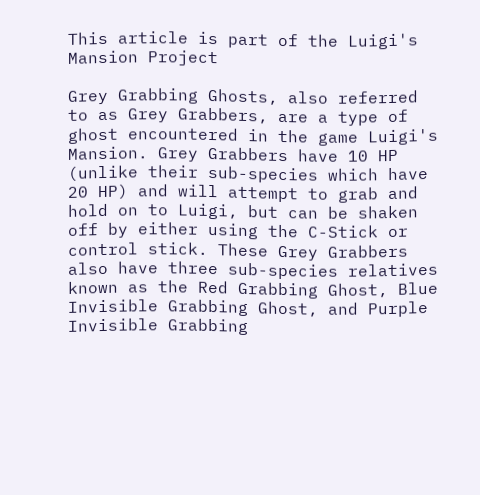This article is part of the Luigi's Mansion Project

Grey Grabbing Ghosts, also referred to as Grey Grabbers, are a type of ghost encountered in the game Luigi's Mansion. Grey Grabbers have 10 HP (unlike their sub-species which have 20 HP) and will attempt to grab and hold on to Luigi, but can be shaken off by either using the C-Stick or control stick. These Grey Grabbers also have three sub-species relatives known as the Red Grabbing Ghost, Blue Invisible Grabbing Ghost, and Purple Invisible Grabbing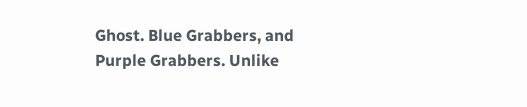Ghost. Blue Grabbers, and Purple Grabbers. Unlike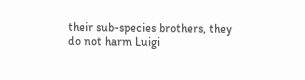their sub-species brothers, they do not harm Luigi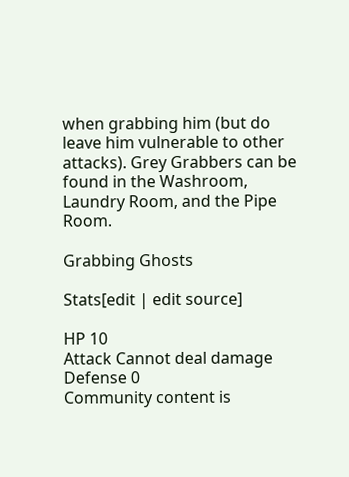when grabbing him (but do leave him vulnerable to other attacks). Grey Grabbers can be found in the Washroom, Laundry Room, and the Pipe Room.

Grabbing Ghosts

Stats[edit | edit source]

HP 10
Attack Cannot deal damage
Defense 0
Community content is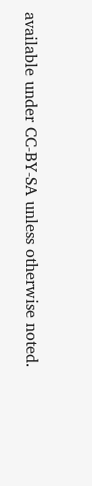available under CC-BY-SA unless otherwise noted.